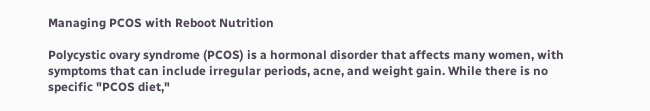Managing PCOS with Reboot Nutrition

Polycystic ovary syndrome (PCOS) is a hormonal disorder that affects many women, with symptoms that can include irregular periods, acne, and weight gain. While there is no specific "PCOS diet,"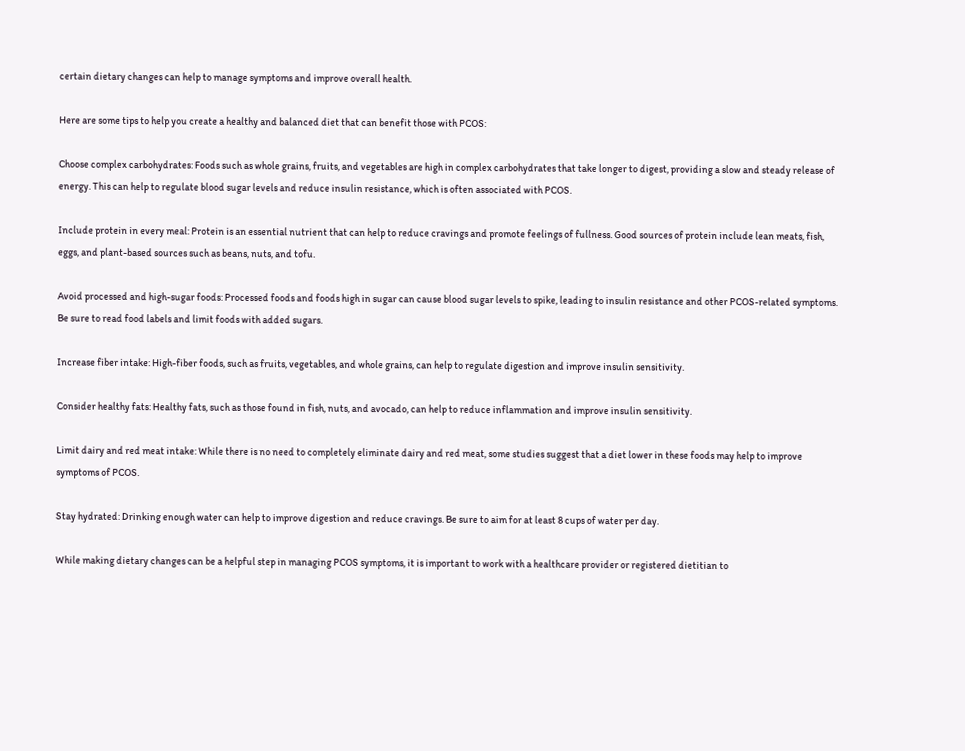certain dietary changes can help to manage symptoms and improve overall health.

Here are some tips to help you create a healthy and balanced diet that can benefit those with PCOS:

Choose complex carbohydrates: Foods such as whole grains, fruits, and vegetables are high in complex carbohydrates that take longer to digest, providing a slow and steady release of energy. This can help to regulate blood sugar levels and reduce insulin resistance, which is often associated with PCOS.

Include protein in every meal: Protein is an essential nutrient that can help to reduce cravings and promote feelings of fullness. Good sources of protein include lean meats, fish, eggs, and plant-based sources such as beans, nuts, and tofu.

Avoid processed and high-sugar foods: Processed foods and foods high in sugar can cause blood sugar levels to spike, leading to insulin resistance and other PCOS-related symptoms. Be sure to read food labels and limit foods with added sugars.

Increase fiber intake: High-fiber foods, such as fruits, vegetables, and whole grains, can help to regulate digestion and improve insulin sensitivity.

Consider healthy fats: Healthy fats, such as those found in fish, nuts, and avocado, can help to reduce inflammation and improve insulin sensitivity.

Limit dairy and red meat intake: While there is no need to completely eliminate dairy and red meat, some studies suggest that a diet lower in these foods may help to improve symptoms of PCOS.

Stay hydrated: Drinking enough water can help to improve digestion and reduce cravings. Be sure to aim for at least 8 cups of water per day.

While making dietary changes can be a helpful step in managing PCOS symptoms, it is important to work with a healthcare provider or registered dietitian to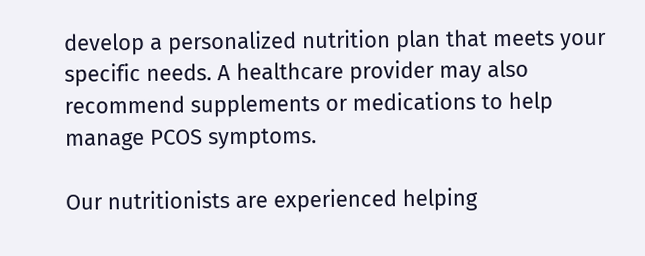develop a personalized nutrition plan that meets your specific needs. A healthcare provider may also recommend supplements or medications to help manage PCOS symptoms.

Our nutritionists are experienced helping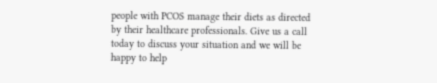people with PCOS manage their diets as directed by their healthcare professionals. Give us a call today to discuss your situation and we will be happy to help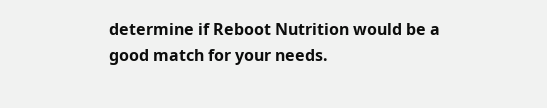determine if Reboot Nutrition would be a good match for your needs.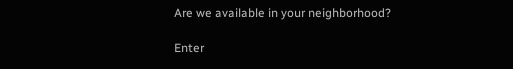Are we available in your neighborhood?

Enter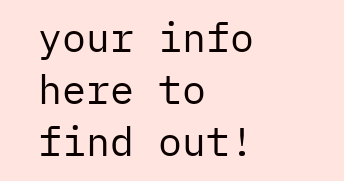your info here to find out!